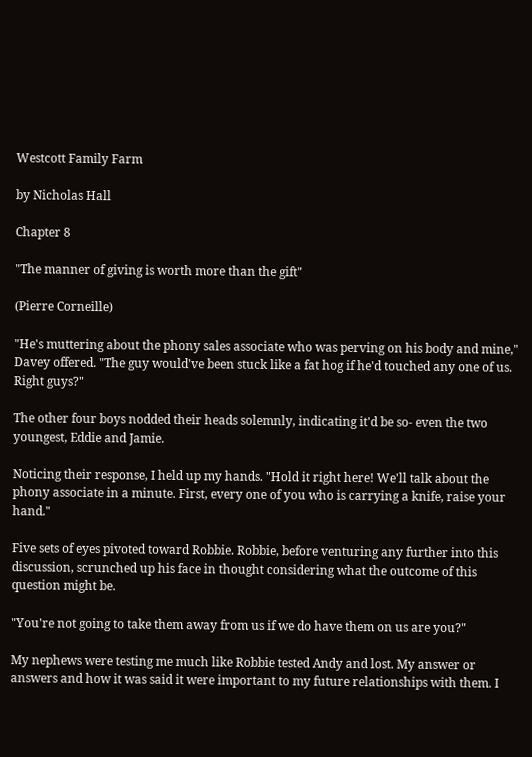Westcott Family Farm

by Nicholas Hall

Chapter 8

"The manner of giving is worth more than the gift"

(Pierre Corneille)

"He's muttering about the phony sales associate who was perving on his body and mine," Davey offered. "The guy would've been stuck like a fat hog if he'd touched any one of us. Right guys?"

The other four boys nodded their heads solemnly, indicating it'd be so- even the two youngest, Eddie and Jamie.

Noticing their response, I held up my hands. "Hold it right here! We'll talk about the phony associate in a minute. First, every one of you who is carrying a knife, raise your hand."

Five sets of eyes pivoted toward Robbie. Robbie, before venturing any further into this discussion, scrunched up his face in thought considering what the outcome of this question might be.

"You're not going to take them away from us if we do have them on us are you?"

My nephews were testing me much like Robbie tested Andy and lost. My answer or answers and how it was said it were important to my future relationships with them. I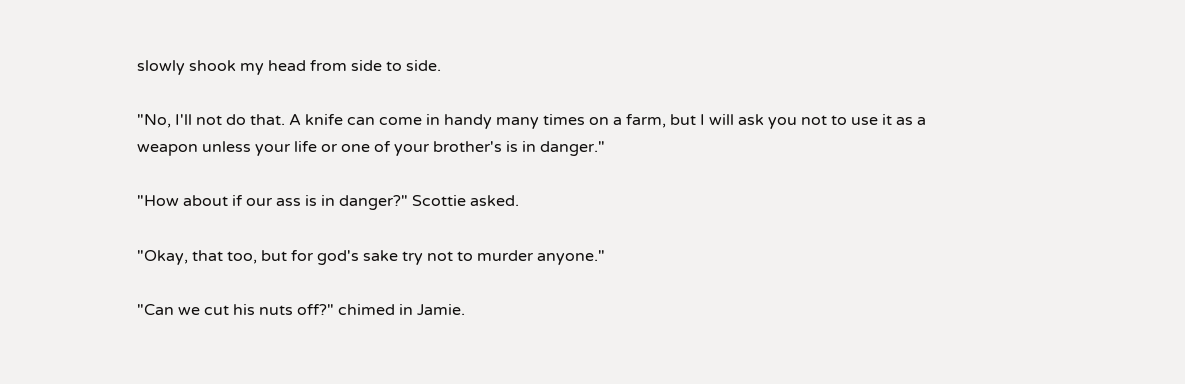slowly shook my head from side to side.

"No, I'll not do that. A knife can come in handy many times on a farm, but I will ask you not to use it as a weapon unless your life or one of your brother's is in danger."

"How about if our ass is in danger?" Scottie asked.

"Okay, that too, but for god's sake try not to murder anyone."

"Can we cut his nuts off?" chimed in Jamie.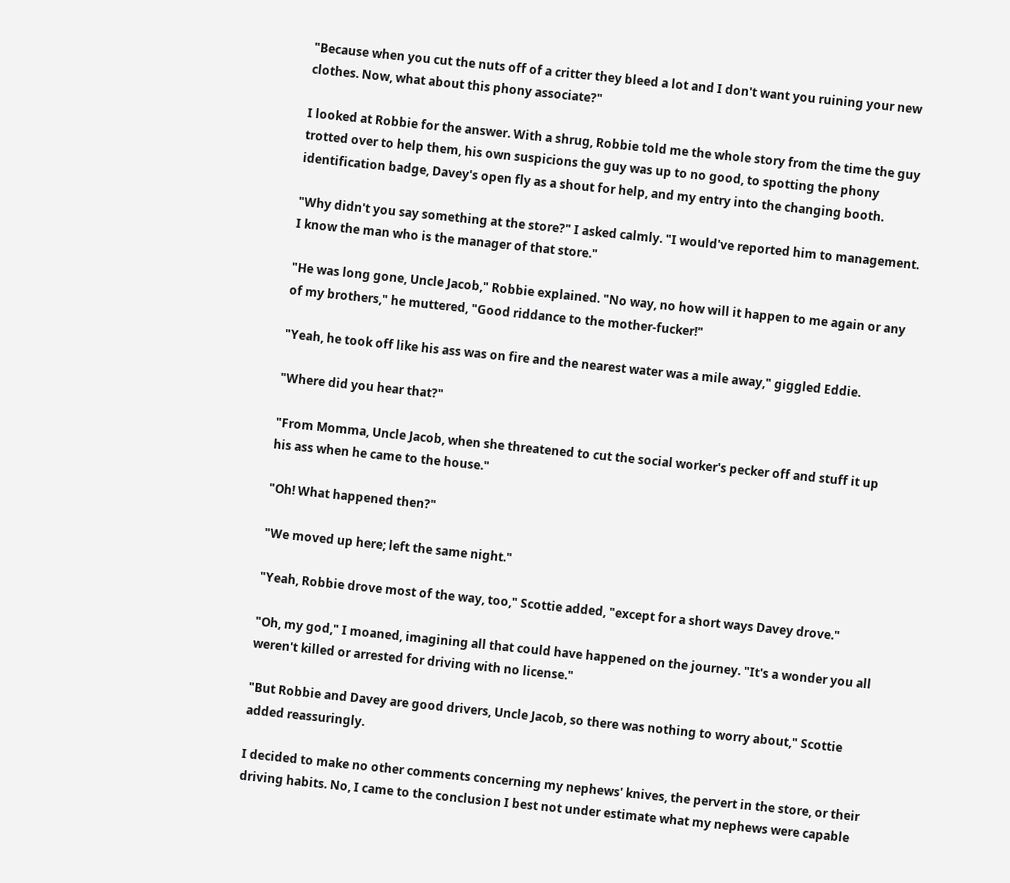"Because when you cut the nuts off of a critter they bleed a lot and I don't want you ruining your new clothes. Now, what about this phony associate?"

I looked at Robbie for the answer. With a shrug, Robbie told me the whole story from the time the guy trotted over to help them, his own suspicions the guy was up to no good, to spotting the phony identification badge, Davey's open fly as a shout for help, and my entry into the changing booth.

"Why didn't you say something at the store?" I asked calmly. "I would've reported him to management. I know the man who is the manager of that store."

"He was long gone, Uncle Jacob," Robbie explained. "No way, no how will it happen to me again or any of my brothers," he muttered, "Good riddance to the mother-fucker!"

"Yeah, he took off like his ass was on fire and the nearest water was a mile away," giggled Eddie.

"Where did you hear that?"

"From Momma, Uncle Jacob, when she threatened to cut the social worker's pecker off and stuff it up his ass when he came to the house."

"Oh! What happened then?"

"We moved up here; left the same night."

"Yeah, Robbie drove most of the way, too," Scottie added, "except for a short ways Davey drove."

"Oh, my god," I moaned, imagining all that could have happened on the journey. "It's a wonder you all weren't killed or arrested for driving with no license."

"But Robbie and Davey are good drivers, Uncle Jacob, so there was nothing to worry about," Scottie added reassuringly.

I decided to make no other comments concerning my nephews' knives, the pervert in the store, or their driving habits. No, I came to the conclusion I best not under estimate what my nephews were capable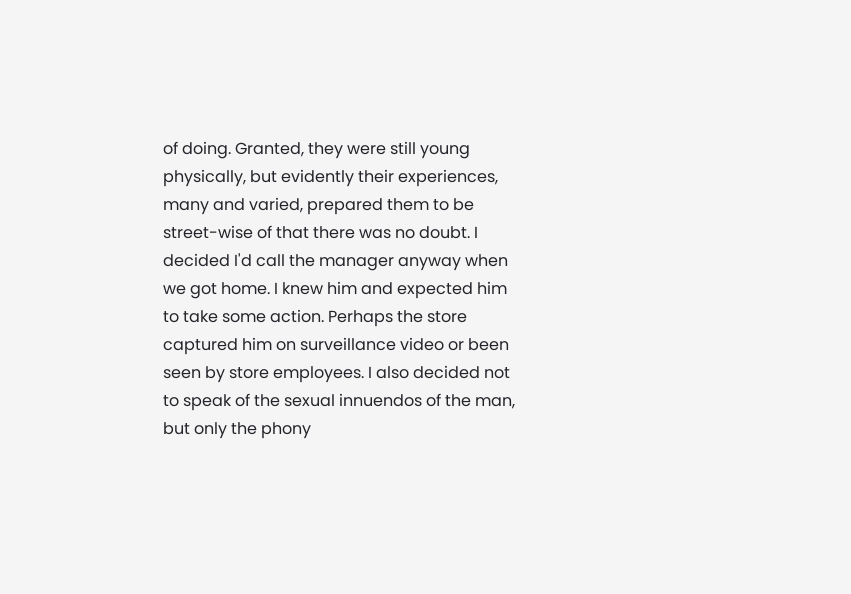of doing. Granted, they were still young physically, but evidently their experiences, many and varied, prepared them to be street-wise of that there was no doubt. I decided I'd call the manager anyway when we got home. I knew him and expected him to take some action. Perhaps the store captured him on surveillance video or been seen by store employees. I also decided not to speak of the sexual innuendos of the man, but only the phony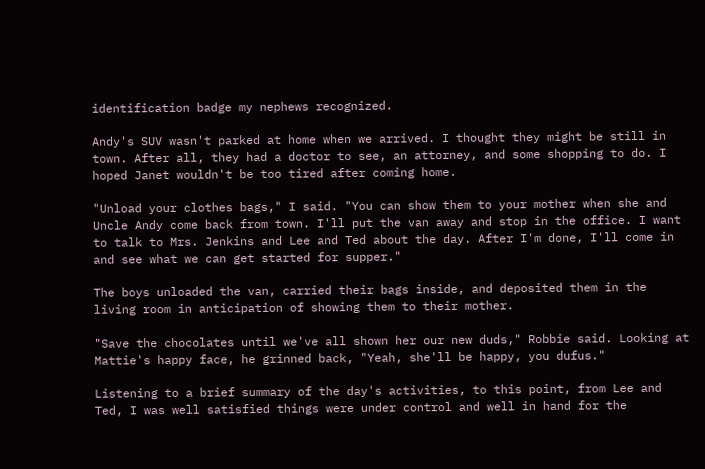identification badge my nephews recognized.

Andy's SUV wasn't parked at home when we arrived. I thought they might be still in town. After all, they had a doctor to see, an attorney, and some shopping to do. I hoped Janet wouldn't be too tired after coming home.

"Unload your clothes bags," I said. "You can show them to your mother when she and Uncle Andy come back from town. I'll put the van away and stop in the office. I want to talk to Mrs. Jenkins and Lee and Ted about the day. After I'm done, I'll come in and see what we can get started for supper."

The boys unloaded the van, carried their bags inside, and deposited them in the living room in anticipation of showing them to their mother.

"Save the chocolates until we've all shown her our new duds," Robbie said. Looking at Mattie's happy face, he grinned back, "Yeah, she'll be happy, you dufus."

Listening to a brief summary of the day's activities, to this point, from Lee and Ted, I was well satisfied things were under control and well in hand for the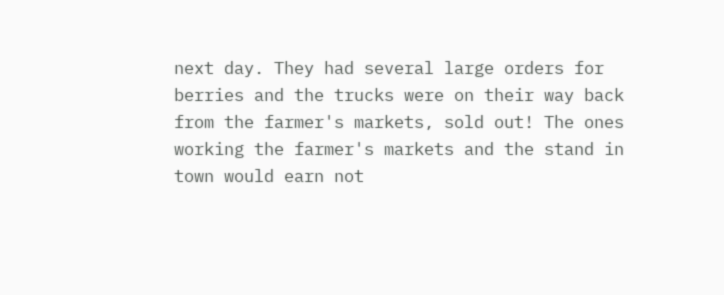next day. They had several large orders for berries and the trucks were on their way back from the farmer's markets, sold out! The ones working the farmer's markets and the stand in town would earn not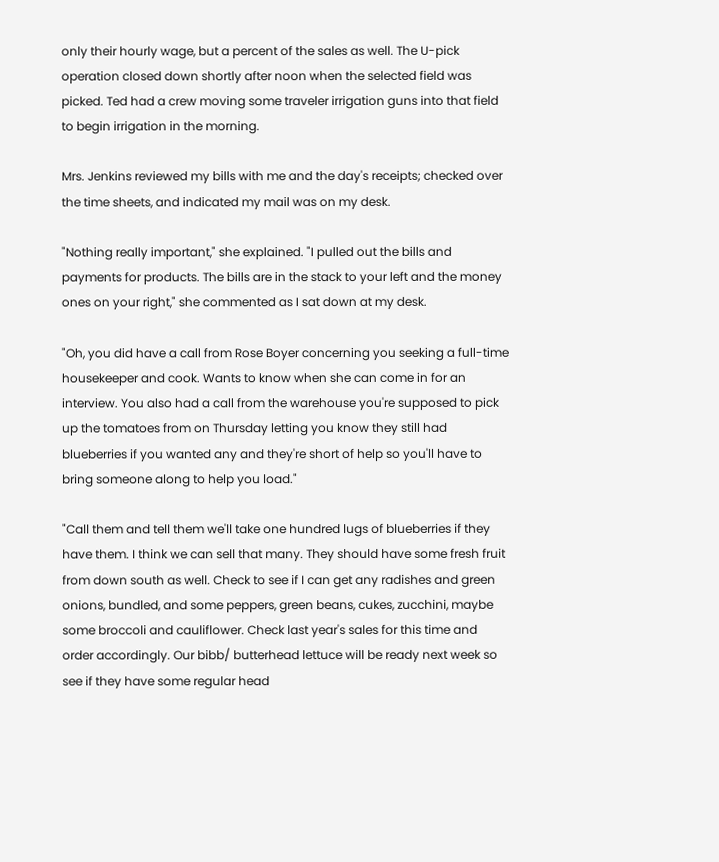only their hourly wage, but a percent of the sales as well. The U-pick operation closed down shortly after noon when the selected field was picked. Ted had a crew moving some traveler irrigation guns into that field to begin irrigation in the morning.

Mrs. Jenkins reviewed my bills with me and the day's receipts; checked over the time sheets, and indicated my mail was on my desk.

"Nothing really important," she explained. "I pulled out the bills and payments for products. The bills are in the stack to your left and the money ones on your right," she commented as I sat down at my desk.

"Oh, you did have a call from Rose Boyer concerning you seeking a full-time housekeeper and cook. Wants to know when she can come in for an interview. You also had a call from the warehouse you're supposed to pick up the tomatoes from on Thursday letting you know they still had blueberries if you wanted any and they're short of help so you'll have to bring someone along to help you load."

"Call them and tell them we'll take one hundred lugs of blueberries if they have them. I think we can sell that many. They should have some fresh fruit from down south as well. Check to see if I can get any radishes and green onions, bundled, and some peppers, green beans, cukes, zucchini, maybe some broccoli and cauliflower. Check last year's sales for this time and order accordingly. Our bibb/ butterhead lettuce will be ready next week so see if they have some regular head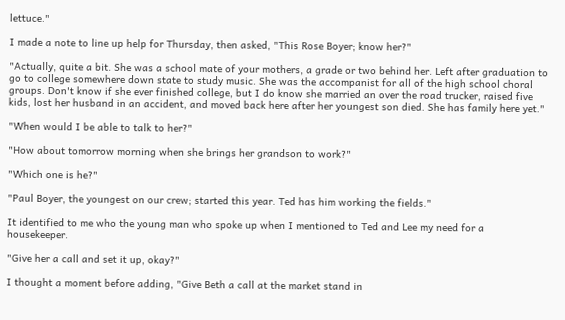lettuce."

I made a note to line up help for Thursday, then asked, "This Rose Boyer; know her?"

"Actually, quite a bit. She was a school mate of your mothers, a grade or two behind her. Left after graduation to go to college somewhere down state to study music. She was the accompanist for all of the high school choral groups. Don't know if she ever finished college, but I do know she married an over the road trucker, raised five kids, lost her husband in an accident, and moved back here after her youngest son died. She has family here yet."

"When would I be able to talk to her?"

"How about tomorrow morning when she brings her grandson to work?"

"Which one is he?"

"Paul Boyer, the youngest on our crew; started this year. Ted has him working the fields."

It identified to me who the young man who spoke up when I mentioned to Ted and Lee my need for a housekeeper.

"Give her a call and set it up, okay?"

I thought a moment before adding, "Give Beth a call at the market stand in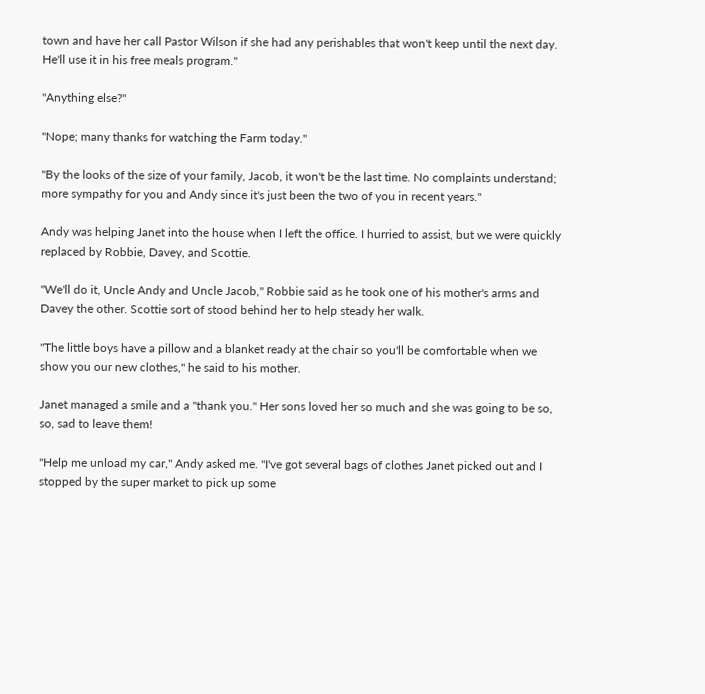town and have her call Pastor Wilson if she had any perishables that won't keep until the next day. He'll use it in his free meals program."

"Anything else?"

"Nope; many thanks for watching the Farm today."

"By the looks of the size of your family, Jacob, it won't be the last time. No complaints understand; more sympathy for you and Andy since it's just been the two of you in recent years."

Andy was helping Janet into the house when I left the office. I hurried to assist, but we were quickly replaced by Robbie, Davey, and Scottie.

"We'll do it, Uncle Andy and Uncle Jacob," Robbie said as he took one of his mother's arms and Davey the other. Scottie sort of stood behind her to help steady her walk.

"The little boys have a pillow and a blanket ready at the chair so you'll be comfortable when we show you our new clothes," he said to his mother.

Janet managed a smile and a "thank you." Her sons loved her so much and she was going to be so, so, sad to leave them!

"Help me unload my car," Andy asked me. "I've got several bags of clothes Janet picked out and I stopped by the super market to pick up some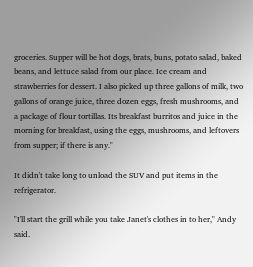groceries. Supper will be hot dogs, brats, buns, potato salad, baked beans, and lettuce salad from our place. Ice cream and strawberries for dessert. I also picked up three gallons of milk, two gallons of orange juice, three dozen eggs, fresh mushrooms, and a package of flour tortillas. Its breakfast burritos and juice in the morning for breakfast, using the eggs, mushrooms, and leftovers from supper; if there is any."

It didn't take long to unload the SUV and put items in the refrigerator.

"I'll start the grill while you take Janet's clothes in to her," Andy said.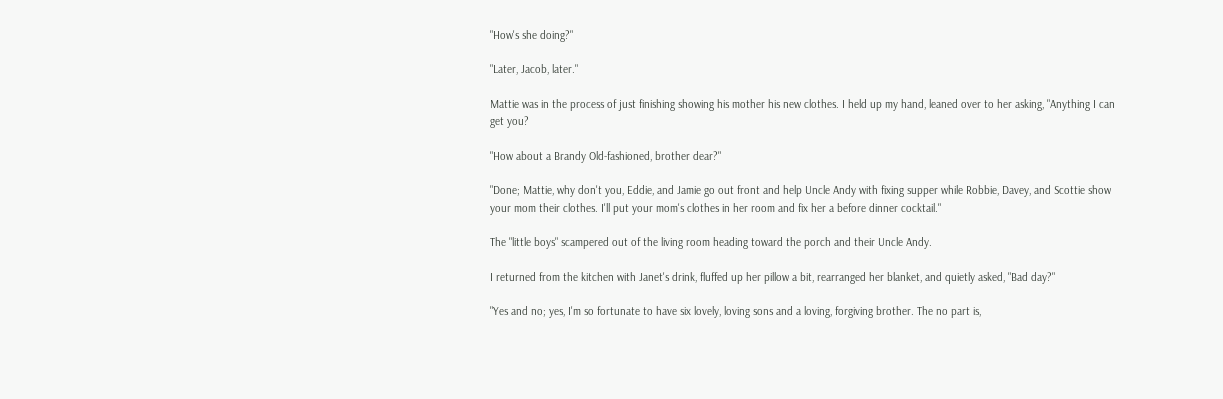"How's she doing?"

"Later, Jacob, later."

Mattie was in the process of just finishing showing his mother his new clothes. I held up my hand, leaned over to her asking, "Anything I can get you?

"How about a Brandy Old-fashioned, brother dear?"

"Done; Mattie, why don't you, Eddie, and Jamie go out front and help Uncle Andy with fixing supper while Robbie, Davey, and Scottie show your mom their clothes. I'll put your mom's clothes in her room and fix her a before dinner cocktail."

The "little boys" scampered out of the living room heading toward the porch and their Uncle Andy.

I returned from the kitchen with Janet's drink, fluffed up her pillow a bit, rearranged her blanket, and quietly asked, "Bad day?"

"Yes and no; yes, I'm so fortunate to have six lovely, loving sons and a loving, forgiving brother. The no part is,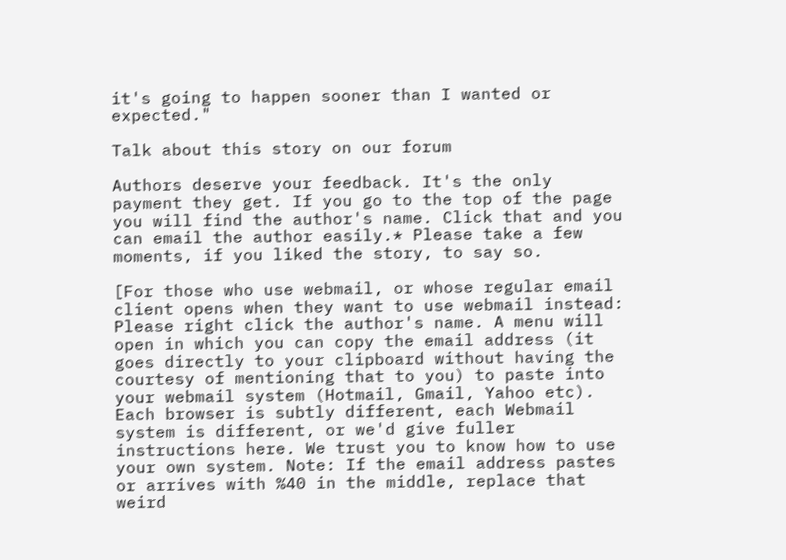it's going to happen sooner than I wanted or expected."

Talk about this story on our forum

Authors deserve your feedback. It's the only payment they get. If you go to the top of the page you will find the author's name. Click that and you can email the author easily.* Please take a few moments, if you liked the story, to say so.

[For those who use webmail, or whose regular email client opens when they want to use webmail instead: Please right click the author's name. A menu will open in which you can copy the email address (it goes directly to your clipboard without having the courtesy of mentioning that to you) to paste into your webmail system (Hotmail, Gmail, Yahoo etc). Each browser is subtly different, each Webmail system is different, or we'd give fuller instructions here. We trust you to know how to use your own system. Note: If the email address pastes or arrives with %40 in the middle, replace that weird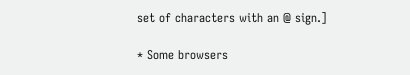set of characters with an @ sign.]

* Some browsers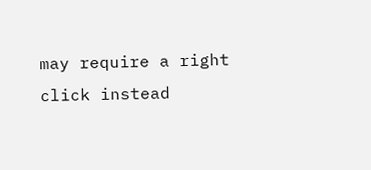may require a right click instead